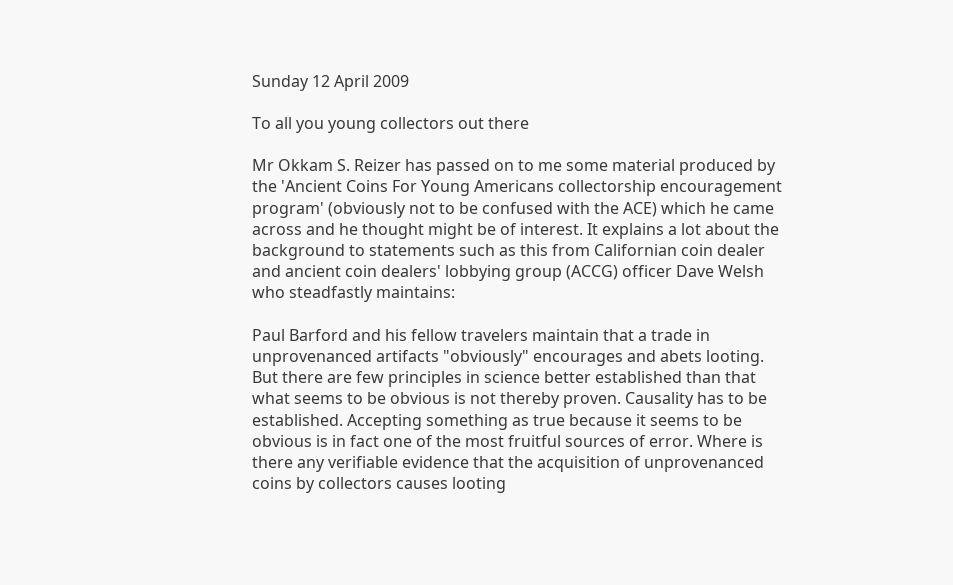Sunday 12 April 2009

To all you young collectors out there

Mr Okkam S. Reizer has passed on to me some material produced by the 'Ancient Coins For Young Americans collectorship encouragement program' (obviously not to be confused with the ACE) which he came across and he thought might be of interest. It explains a lot about the background to statements such as this from Californian coin dealer and ancient coin dealers' lobbying group (ACCG) officer Dave Welsh who steadfastly maintains:

Paul Barford and his fellow travelers maintain that a trade in unprovenanced artifacts "obviously" encourages and abets looting. But there are few principles in science better established than that what seems to be obvious is not thereby proven. Causality has to be established. Accepting something as true because it seems to be obvious is in fact one of the most fruitful sources of error. Where is there any verifiable evidence that the acquisition of unprovenanced coins by collectors causes looting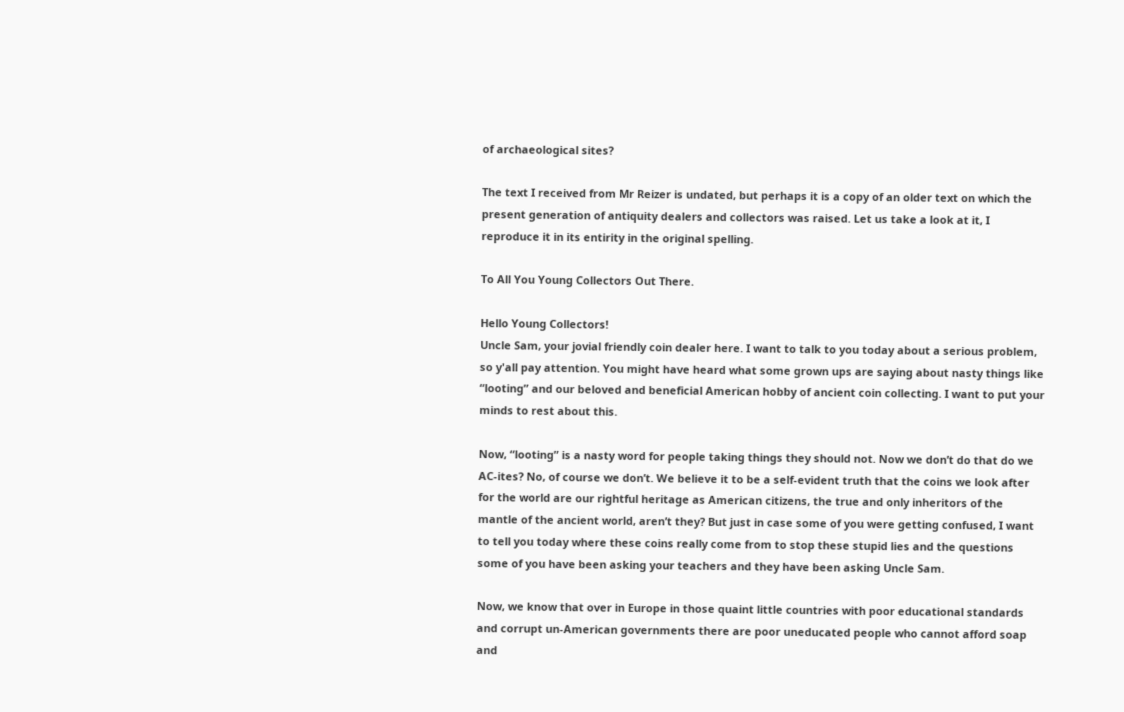of archaeological sites?

The text I received from Mr Reizer is undated, but perhaps it is a copy of an older text on which the present generation of antiquity dealers and collectors was raised. Let us take a look at it, I reproduce it in its entirity in the original spelling.

To All You Young Collectors Out There.

Hello Young Collectors!
Uncle Sam, your jovial friendly coin dealer here. I want to talk to you today about a serious problem, so y'all pay attention. You might have heard what some grown ups are saying about nasty things like “looting” and our beloved and beneficial American hobby of ancient coin collecting. I want to put your minds to rest about this.

Now, “looting” is a nasty word for people taking things they should not. Now we don’t do that do we AC-ites? No, of course we don’t. We believe it to be a self-evident truth that the coins we look after for the world are our rightful heritage as American citizens, the true and only inheritors of the mantle of the ancient world, aren’t they? But just in case some of you were getting confused, I want to tell you today where these coins really come from to stop these stupid lies and the questions some of you have been asking your teachers and they have been asking Uncle Sam.

Now, we know that over in Europe in those quaint little countries with poor educational standards and corrupt un-American governments there are poor uneducated people who cannot afford soap and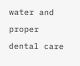water and proper dental care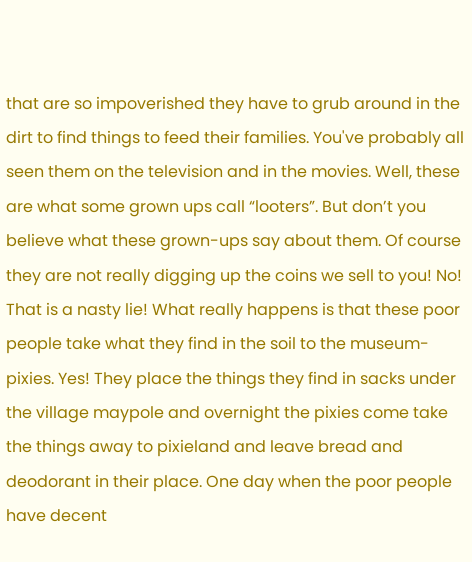that are so impoverished they have to grub around in the dirt to find things to feed their families. You've probably all seen them on the television and in the movies. Well, these are what some grown ups call “looters”. But don’t you believe what these grown-ups say about them. Of course they are not really digging up the coins we sell to you! No! That is a nasty lie! What really happens is that these poor people take what they find in the soil to the museum-pixies. Yes! They place the things they find in sacks under the village maypole and overnight the pixies come take the things away to pixieland and leave bread and deodorant in their place. One day when the poor people have decent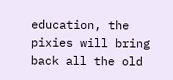education, the pixies will bring back all the old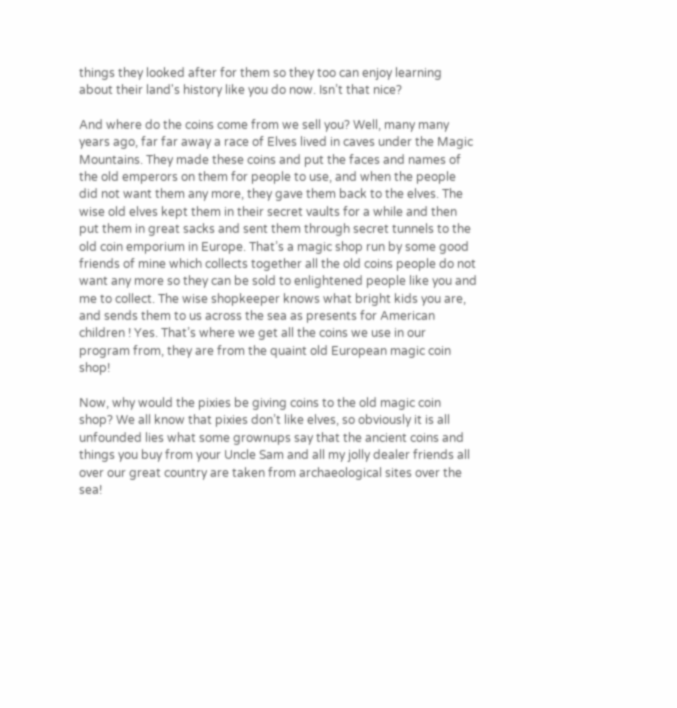things they looked after for them so they too can enjoy learning about their land's history like you do now. Isn’t that nice?

And where do the coins come from we sell you? Well, many many years ago, far far away a race of Elves lived in caves under the Magic Mountains. They made these coins and put the faces and names of the old emperors on them for people to use, and when the people did not want them any more, they gave them back to the elves. The wise old elves kept them in their secret vaults for a while and then put them in great sacks and sent them through secret tunnels to the old coin emporium in Europe. That’s a magic shop run by some good friends of mine which collects together all the old coins people do not want any more so they can be sold to enlightened people like you and me to collect. The wise shopkeeper knows what bright kids you are, and sends them to us across the sea as presents for American children ! Yes. That’s where we get all the coins we use in our program from, they are from the quaint old European magic coin shop!

Now, why would the pixies be giving coins to the old magic coin shop? We all know that pixies don’t like elves, so obviously it is all unfounded lies what some grownups say that the ancient coins and things you buy from your Uncle Sam and all my jolly dealer friends all over our great country are taken from archaeological sites over the sea!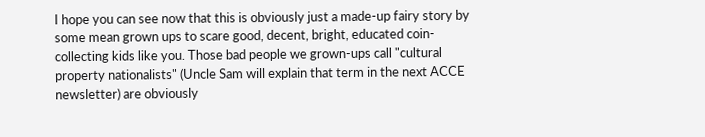I hope you can see now that this is obviously just a made-up fairy story by some mean grown ups to scare good, decent, bright, educated coin-collecting kids like you. Those bad people we grown-ups call "cultural property nationalists" (Uncle Sam will explain that term in the next ACCE newsletter) are obviously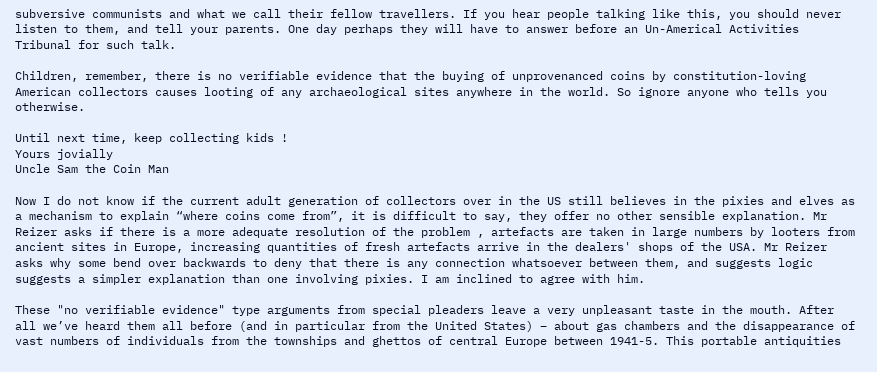subversive communists and what we call their fellow travellers. If you hear people talking like this, you should never listen to them, and tell your parents. One day perhaps they will have to answer before an Un-Americal Activities Tribunal for such talk.

Children, remember, there is no verifiable evidence that the buying of unprovenanced coins by constitution-loving American collectors causes looting of any archaeological sites anywhere in the world. So ignore anyone who tells you otherwise.

Until next time, keep collecting kids !
Yours jovially
Uncle Sam the Coin Man

Now I do not know if the current adult generation of collectors over in the US still believes in the pixies and elves as a mechanism to explain “where coins come from”, it is difficult to say, they offer no other sensible explanation. Mr Reizer asks if there is a more adequate resolution of the problem , artefacts are taken in large numbers by looters from ancient sites in Europe, increasing quantities of fresh artefacts arrive in the dealers' shops of the USA. Mr Reizer asks why some bend over backwards to deny that there is any connection whatsoever between them, and suggests logic suggests a simpler explanation than one involving pixies. I am inclined to agree with him.

These "no verifiable evidence" type arguments from special pleaders leave a very unpleasant taste in the mouth. After all we’ve heard them all before (and in particular from the United States) – about gas chambers and the disappearance of vast numbers of individuals from the townships and ghettos of central Europe between 1941-5. This portable antiquities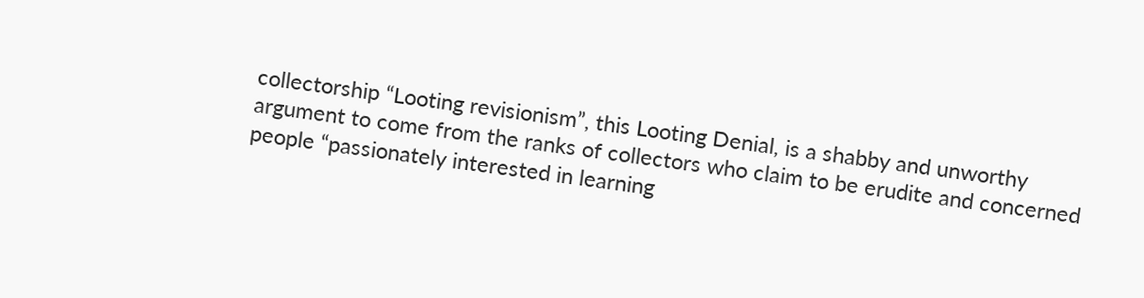collectorship “Looting revisionism”, this Looting Denial, is a shabby and unworthy argument to come from the ranks of collectors who claim to be erudite and concerned people “passionately interested in learning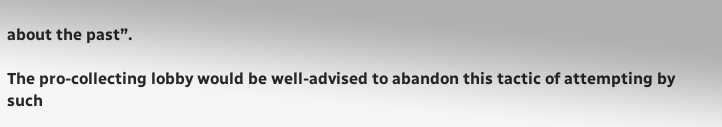about the past”.

The pro-collecting lobby would be well-advised to abandon this tactic of attempting by such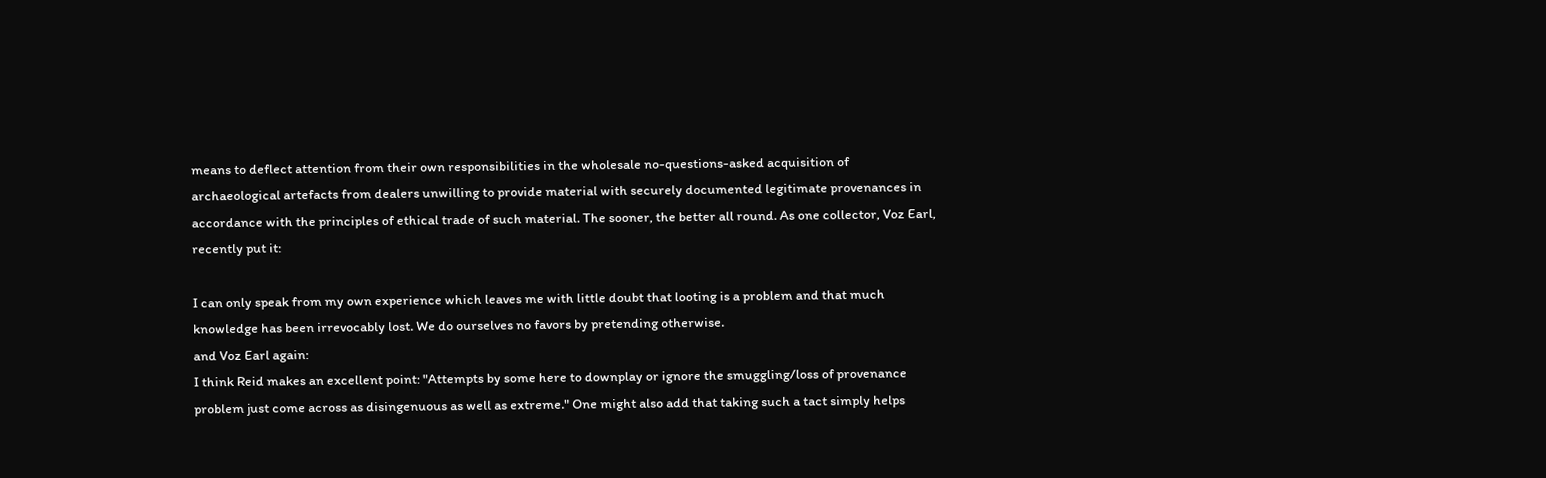means to deflect attention from their own responsibilities in the wholesale no-questions-asked acquisition of archaeological artefacts from dealers unwilling to provide material with securely documented legitimate provenances in accordance with the principles of ethical trade of such material. The sooner, the better all round. As one collector, Voz Earl, recently put it:

I can only speak from my own experience which leaves me with little doubt that looting is a problem and that much knowledge has been irrevocably lost. We do ourselves no favors by pretending otherwise.
and Voz Earl again:
I think Reid makes an excellent point: "Attempts by some here to downplay or ignore the smuggling/loss of provenance problem just come across as disingenuous as well as extreme." One might also add that taking such a tact simply helps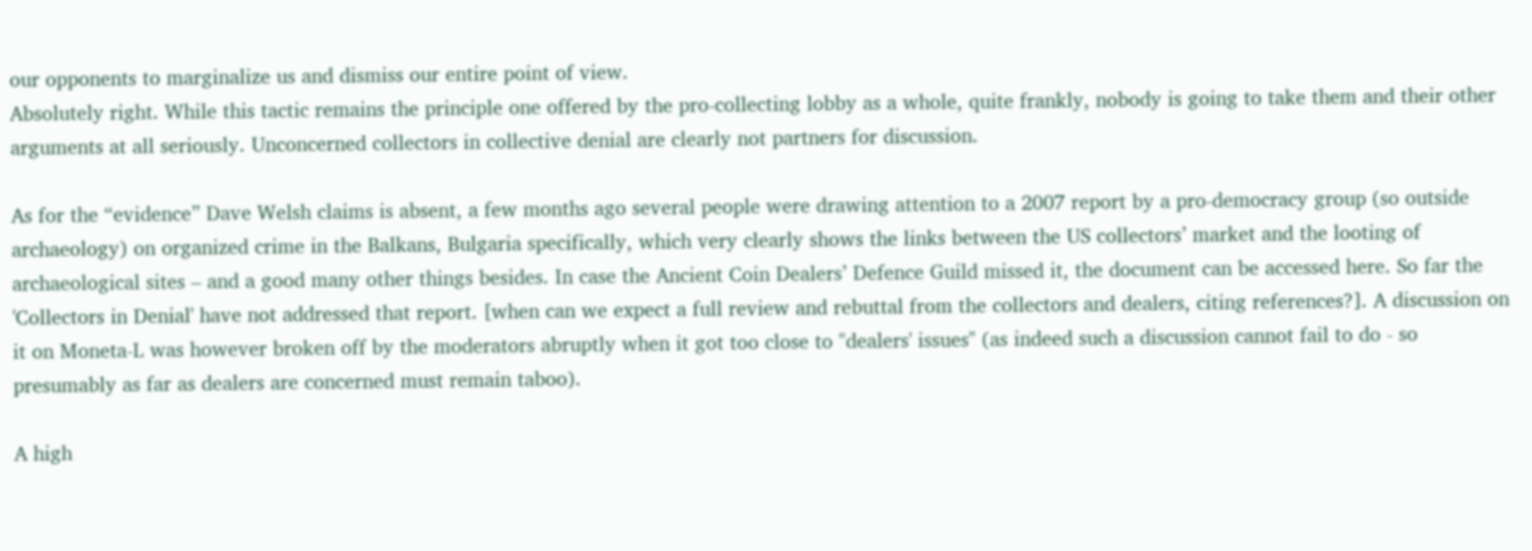our opponents to marginalize us and dismiss our entire point of view.
Absolutely right. While this tactic remains the principle one offered by the pro-collecting lobby as a whole, quite frankly, nobody is going to take them and their other arguments at all seriously. Unconcerned collectors in collective denial are clearly not partners for discussion.

As for the “evidence” Dave Welsh claims is absent, a few months ago several people were drawing attention to a 2007 report by a pro-democracy group (so outside archaeology) on organized crime in the Balkans, Bulgaria specifically, which very clearly shows the links between the US collectors’ market and the looting of archaeological sites – and a good many other things besides. In case the Ancient Coin Dealers’ Defence Guild missed it, the document can be accessed here. So far the 'Collectors in Denial' have not addressed that report. [when can we expect a full review and rebuttal from the collectors and dealers, citing references?]. A discussion on it on Moneta-L was however broken off by the moderators abruptly when it got too close to "dealers' issues" (as indeed such a discussion cannot fail to do - so presumably as far as dealers are concerned must remain taboo).

A high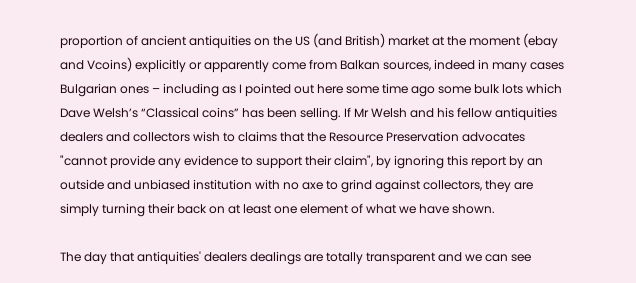proportion of ancient antiquities on the US (and British) market at the moment (ebay and Vcoins) explicitly or apparently come from Balkan sources, indeed in many cases Bulgarian ones – including as I pointed out here some time ago some bulk lots which Dave Welsh’s “Classical coins” has been selling. If Mr Welsh and his fellow antiquities dealers and collectors wish to claims that the Resource Preservation advocates "cannot provide any evidence to support their claim", by ignoring this report by an outside and unbiased institution with no axe to grind against collectors, they are simply turning their back on at least one element of what we have shown.

The day that antiquities' dealers dealings are totally transparent and we can see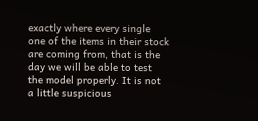exactly where every single one of the items in their stock are coming from, that is the day we will be able to test the model properly. It is not a little suspicious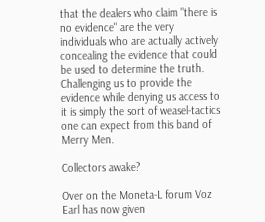that the dealers who claim "there is no evidence" are the very individuals who are actually actively concealing the evidence that could be used to determine the truth. Challenging us to provide the evidence while denying us access to it is simply the sort of weasel-tactics one can expect from this band of Merry Men.

Collectors awake?

Over on the Moneta-L forum Voz Earl has now given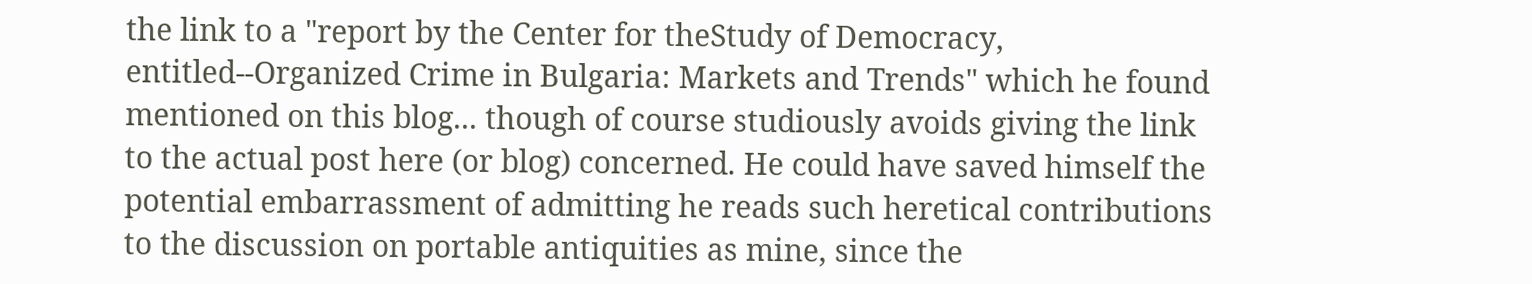the link to a "report by the Center for theStudy of Democracy, entitled--Organized Crime in Bulgaria: Markets and Trends" which he found mentioned on this blog... though of course studiously avoids giving the link to the actual post here (or blog) concerned. He could have saved himself the potential embarrassment of admitting he reads such heretical contributions to the discussion on portable antiquities as mine, since the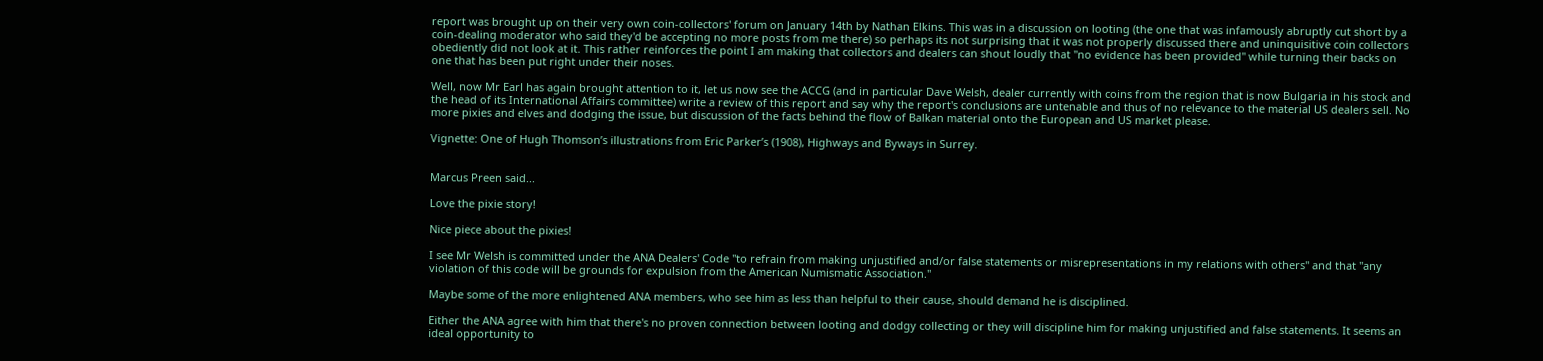report was brought up on their very own coin-collectors' forum on January 14th by Nathan Elkins. This was in a discussion on looting (the one that was infamously abruptly cut short by a coin-dealing moderator who said they'd be accepting no more posts from me there) so perhaps its not surprising that it was not properly discussed there and uninquisitive coin collectors obediently did not look at it. This rather reinforces the point I am making that collectors and dealers can shout loudly that "no evidence has been provided" while turning their backs on one that has been put right under their noses.

Well, now Mr Earl has again brought attention to it, let us now see the ACCG (and in particular Dave Welsh, dealer currently with coins from the region that is now Bulgaria in his stock and the head of its International Affairs committee) write a review of this report and say why the report's conclusions are untenable and thus of no relevance to the material US dealers sell. No more pixies and elves and dodging the issue, but discussion of the facts behind the flow of Balkan material onto the European and US market please.

Vignette: One of Hugh Thomson’s illustrations from Eric Parker’s (1908), Highways and Byways in Surrey.


Marcus Preen said...

Love the pixie story!

Nice piece about the pixies!

I see Mr Welsh is committed under the ANA Dealers' Code "to refrain from making unjustified and/or false statements or misrepresentations in my relations with others" and that "any violation of this code will be grounds for expulsion from the American Numismatic Association."

Maybe some of the more enlightened ANA members, who see him as less than helpful to their cause, should demand he is disciplined.

Either the ANA agree with him that there's no proven connection between looting and dodgy collecting or they will discipline him for making unjustified and false statements. It seems an ideal opportunity to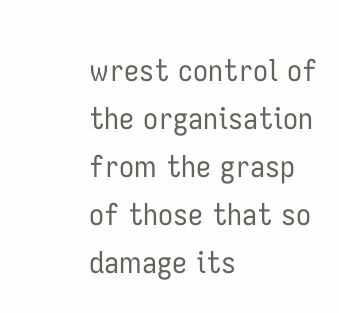wrest control of the organisation from the grasp of those that so damage its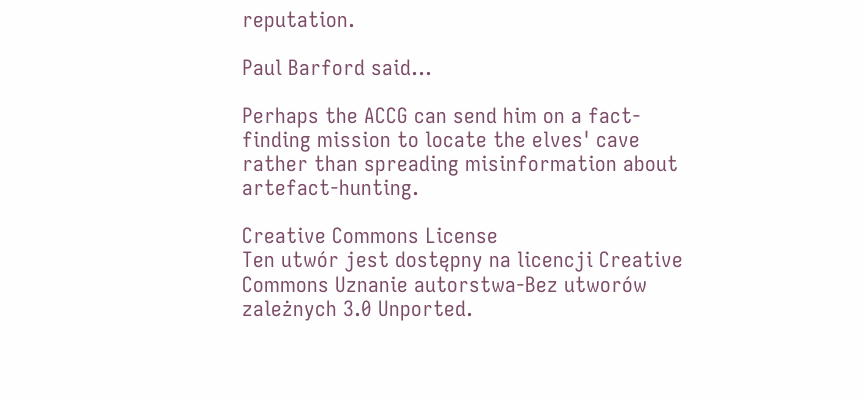reputation.

Paul Barford said...

Perhaps the ACCG can send him on a fact-finding mission to locate the elves' cave rather than spreading misinformation about artefact-hunting.

Creative Commons License
Ten utwór jest dostępny na licencji Creative Commons Uznanie autorstwa-Bez utworów zależnych 3.0 Unported.